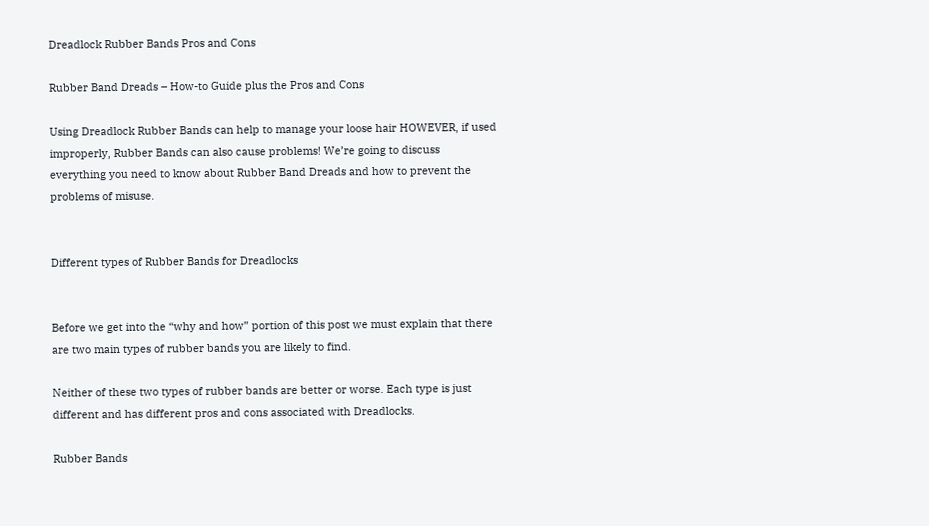Dreadlock Rubber Bands Pros and Cons

Rubber Band Dreads – How-to Guide plus the Pros and Cons

Using Dreadlock Rubber Bands can help to manage your loose hair HOWEVER, if used improperly, Rubber Bands can also cause problems! We’re going to discuss everything you need to know about Rubber Band Dreads and how to prevent the problems of misuse.


Different types of Rubber Bands for Dreadlocks


Before we get into the “why and how” portion of this post we must explain that there are two main types of rubber bands you are likely to find.

Neither of these two types of rubber bands are better or worse. Each type is just different and has different pros and cons associated with Dreadlocks.

Rubber Bands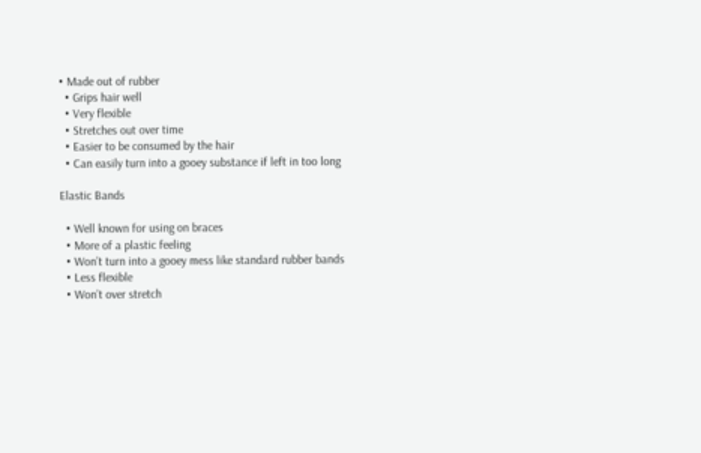• Made out of rubber
  • Grips hair well
  • Very flexible
  • Stretches out over time
  • Easier to be consumed by the hair
  • Can easily turn into a gooey substance if left in too long

Elastic Bands

  • Well known for using on braces
  • More of a plastic feeling
  • Won’t turn into a gooey mess like standard rubber bands
  • Less flexible
  • Won’t over stretch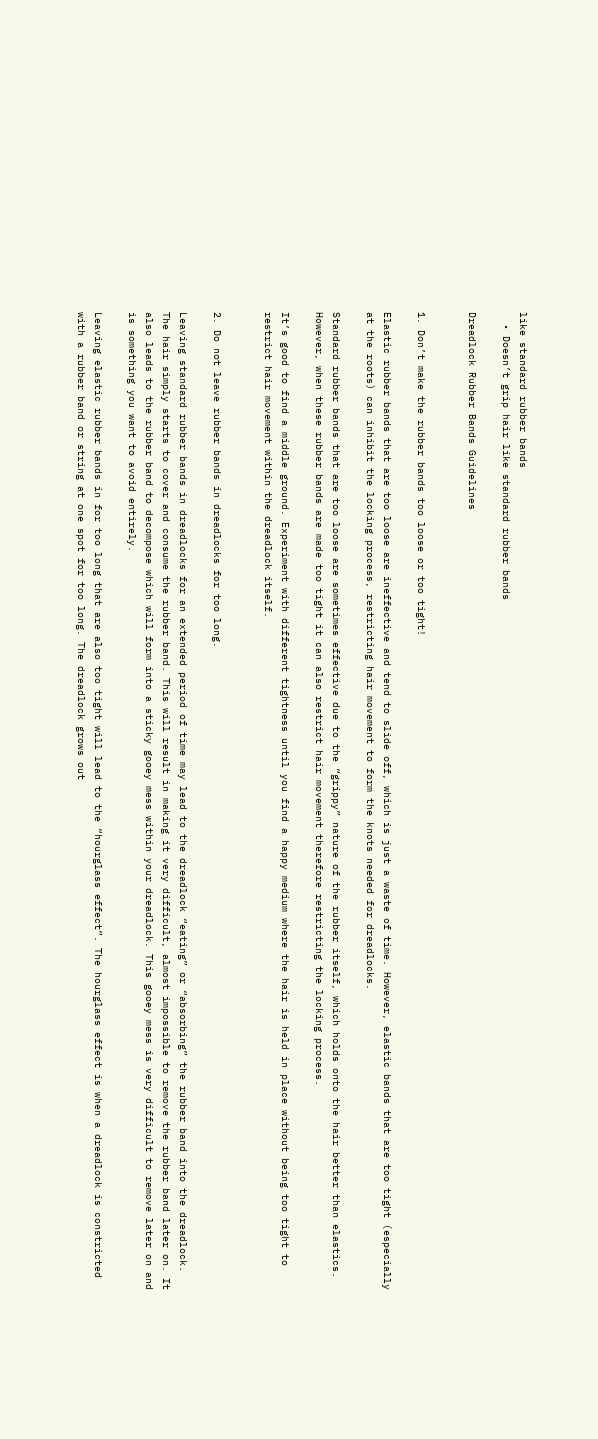like standard rubber bands
  • Doesn’t grip hair like standard rubber bands

Dreadlock Rubber Bands Guidelines


1. Don’t make the rubber bands too loose or too tight!

Elastic rubber bands that are too loose are ineffective and tend to slide off, which is just a waste of time. However, elastic bands that are too tight (especially at the roots) can inhibit the locking process, restricting hair movement to form the knots needed for dreadlocks.

Standard rubber bands that are too loose are sometimes effective due to the “grippy” nature of the rubber itself, which holds onto the hair better than elastics. However, when these rubber bands are made too tight it can also restrict hair movement therefore restricting the locking process.

It’s good to find a middle ground. Experiment with different tightness until you find a happy medium where the hair is held in place without being too tight to restrict hair movement within the dreadlock itself.


2. Do not leave rubber bands in dreadlocks for too long.

Leaving standard rubber bands in dreadlocks for an extended period of time may lead to the dreadlock “eating” or “absorbing” the rubber band into the dreadlock. The hair simply starts to cover and consume the rubber band. This will result in making it very difficult, almost impossible to remove the rubber band later on. It also leads to the rubber band to decompose which will form into a sticky gooey mess within your dreadlock. This gooey mess is very difficult to remove later on and is something you want to avoid entirely.

Leaving elastic rubber bands in for too long that are also too tight will lead to the “hourglass effect”. The hourglass effect is when a dreadlock is constricted with a rubber band or string at one spot for too long. The dreadlock grows out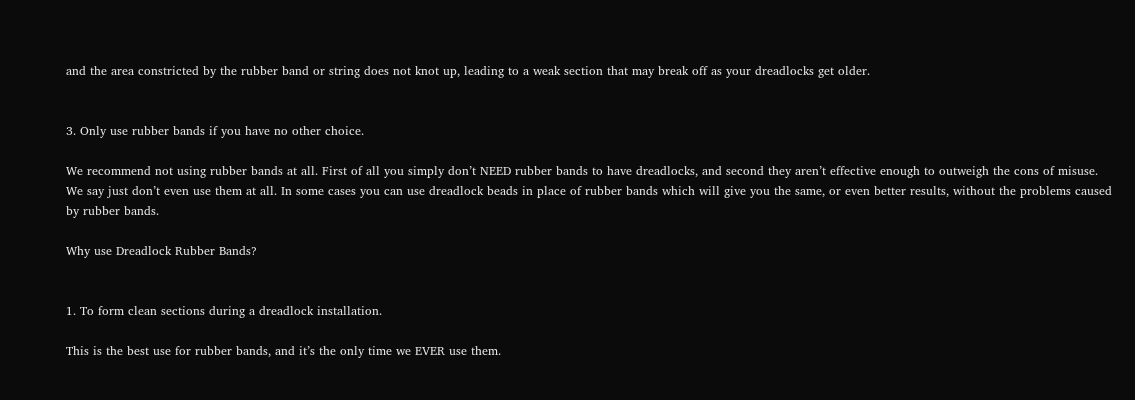and the area constricted by the rubber band or string does not knot up, leading to a weak section that may break off as your dreadlocks get older.


3. Only use rubber bands if you have no other choice.

We recommend not using rubber bands at all. First of all you simply don’t NEED rubber bands to have dreadlocks, and second they aren’t effective enough to outweigh the cons of misuse. We say just don’t even use them at all. In some cases you can use dreadlock beads in place of rubber bands which will give you the same, or even better results, without the problems caused by rubber bands.

Why use Dreadlock Rubber Bands?


1. To form clean sections during a dreadlock installation.

This is the best use for rubber bands, and it’s the only time we EVER use them.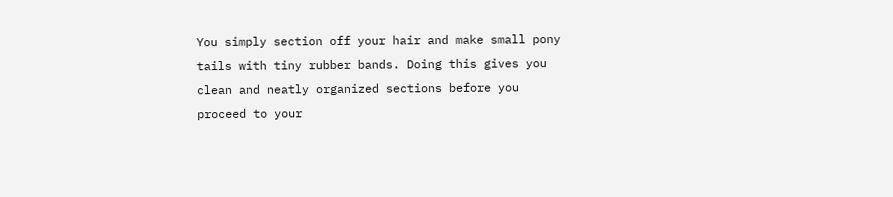You simply section off your hair and make small pony tails with tiny rubber bands. Doing this gives you clean and neatly organized sections before you proceed to your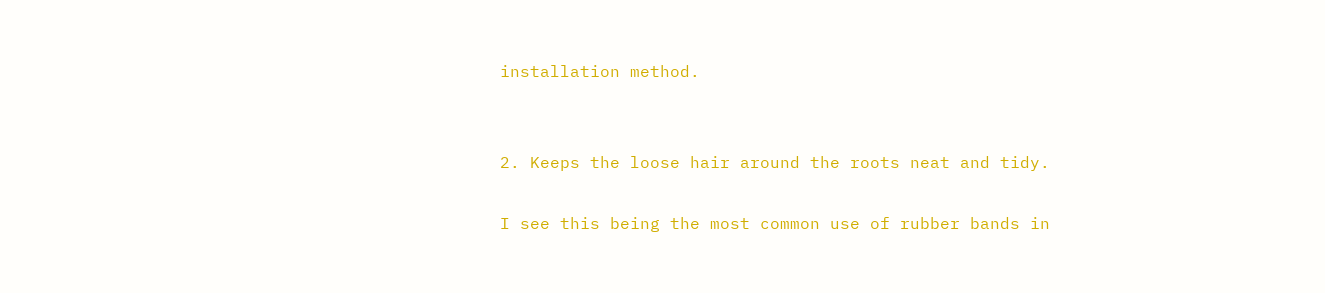installation method.


2. Keeps the loose hair around the roots neat and tidy.

I see this being the most common use of rubber bands in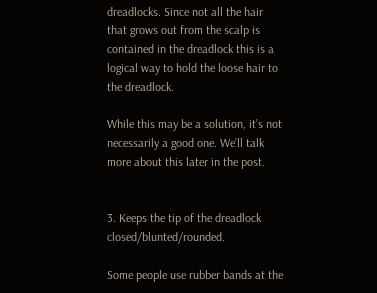dreadlocks. Since not all the hair that grows out from the scalp is contained in the dreadlock this is a logical way to hold the loose hair to the dreadlock.

While this may be a solution, it’s not necessarily a good one. We’ll talk more about this later in the post.


3. Keeps the tip of the dreadlock closed/blunted/rounded.

Some people use rubber bands at the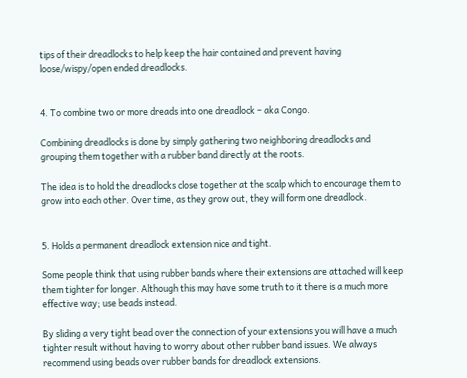tips of their dreadlocks to help keep the hair contained and prevent having loose/wispy/open ended dreadlocks.


4. To combine two or more dreads into one dreadlock – aka Congo.

Combining dreadlocks is done by simply gathering two neighboring dreadlocks and grouping them together with a rubber band directly at the roots.

The idea is to hold the dreadlocks close together at the scalp which to encourage them to grow into each other. Over time, as they grow out, they will form one dreadlock.


5. Holds a permanent dreadlock extension nice and tight.

Some people think that using rubber bands where their extensions are attached will keep them tighter for longer. Although this may have some truth to it there is a much more effective way; use beads instead.

By sliding a very tight bead over the connection of your extensions you will have a much tighter result without having to worry about other rubber band issues. We always recommend using beads over rubber bands for dreadlock extensions.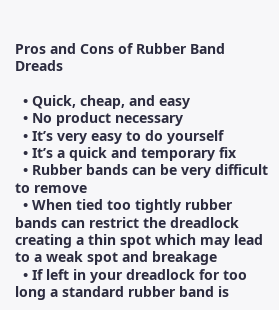Pros and Cons of Rubber Band Dreads

  • Quick, cheap, and easy
  • No product necessary
  • It’s very easy to do yourself
  • It’s a quick and temporary fix
  • Rubber bands can be very difficult to remove
  • When tied too tightly rubber bands can restrict the dreadlock creating a thin spot which may lead to a weak spot and breakage
  • If left in your dreadlock for too long a standard rubber band is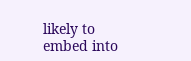likely to embed into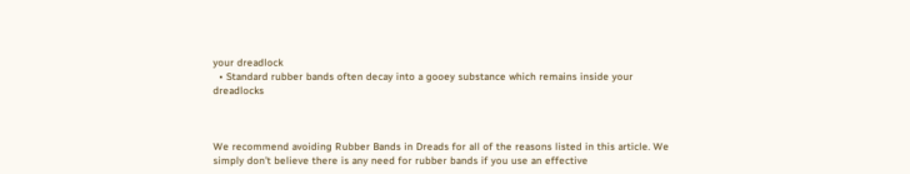your dreadlock
  • Standard rubber bands often decay into a gooey substance which remains inside your dreadlocks



We recommend avoiding Rubber Bands in Dreads for all of the reasons listed in this article. We simply don’t believe there is any need for rubber bands if you use an effective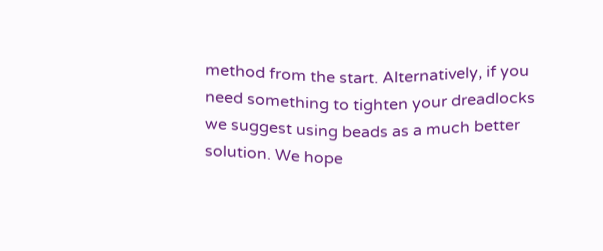method from the start. Alternatively, if you need something to tighten your dreadlocks we suggest using beads as a much better solution. We hope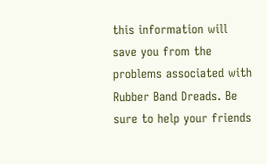this information will save you from the problems associated with Rubber Band Dreads. Be sure to help your friends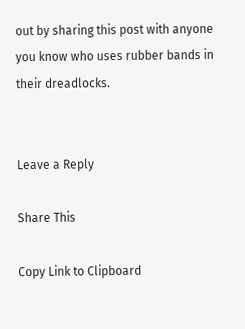out by sharing this post with anyone you know who uses rubber bands in their dreadlocks.


Leave a Reply

Share This

Copy Link to Clipboard